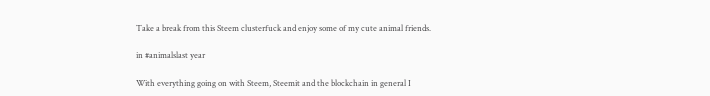Take a break from this Steem clusterfuck and enjoy some of my cute animal friends.

in #animalslast year

With everything going on with Steem, Steemit and the blockchain in general I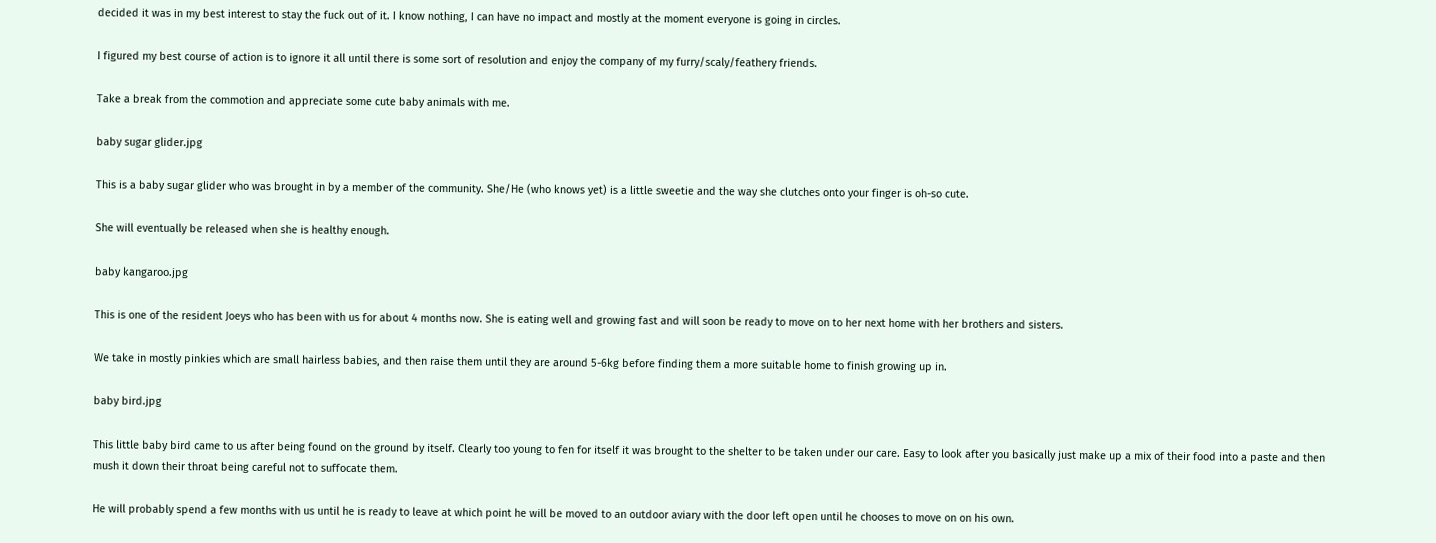decided it was in my best interest to stay the fuck out of it. I know nothing, I can have no impact and mostly at the moment everyone is going in circles.

I figured my best course of action is to ignore it all until there is some sort of resolution and enjoy the company of my furry/scaly/feathery friends.

Take a break from the commotion and appreciate some cute baby animals with me.

baby sugar glider.jpg

This is a baby sugar glider who was brought in by a member of the community. She/He (who knows yet) is a little sweetie and the way she clutches onto your finger is oh-so cute.

She will eventually be released when she is healthy enough.

baby kangaroo.jpg

This is one of the resident Joeys who has been with us for about 4 months now. She is eating well and growing fast and will soon be ready to move on to her next home with her brothers and sisters.

We take in mostly pinkies which are small hairless babies, and then raise them until they are around 5-6kg before finding them a more suitable home to finish growing up in.

baby bird.jpg

This little baby bird came to us after being found on the ground by itself. Clearly too young to fen for itself it was brought to the shelter to be taken under our care. Easy to look after you basically just make up a mix of their food into a paste and then mush it down their throat being careful not to suffocate them.

He will probably spend a few months with us until he is ready to leave at which point he will be moved to an outdoor aviary with the door left open until he chooses to move on on his own.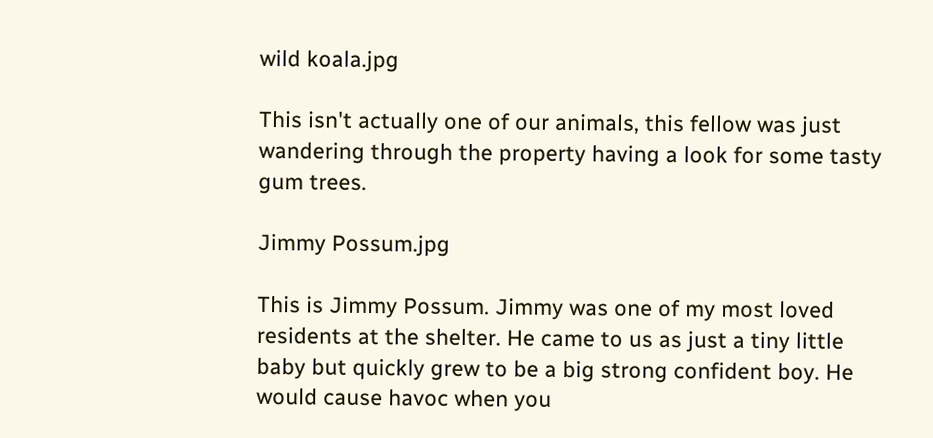wild koala.jpg

This isn't actually one of our animals, this fellow was just wandering through the property having a look for some tasty gum trees.

Jimmy Possum.jpg

This is Jimmy Possum. Jimmy was one of my most loved residents at the shelter. He came to us as just a tiny little baby but quickly grew to be a big strong confident boy. He would cause havoc when you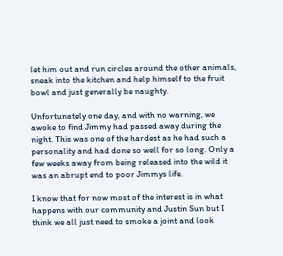let him out and run circles around the other animals, sneak into the kitchen and help himself to the fruit bowl and just generally be naughty.

Unfortunately one day, and with no warning, we awoke to find Jimmy had passed away during the night. This was one of the hardest as he had such a personality and had done so well for so long. Only a few weeks away from being released into the wild it was an abrupt end to poor Jimmys life.

I know that for now most of the interest is in what happens with our community and Justin Sun but I think we all just need to smoke a joint and look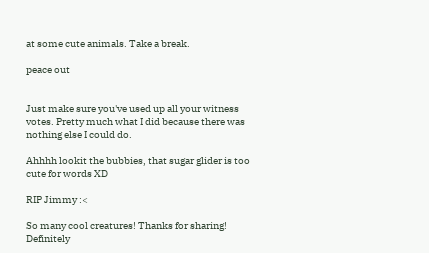at some cute animals. Take a break.

peace out


Just make sure you've used up all your witness votes. Pretty much what I did because there was nothing else I could do.

Ahhhh lookit the bubbies, that sugar glider is too cute for words XD

RIP Jimmy :<

So many cool creatures! Thanks for sharing! Definitely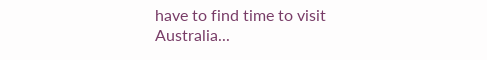have to find time to visit Australia...